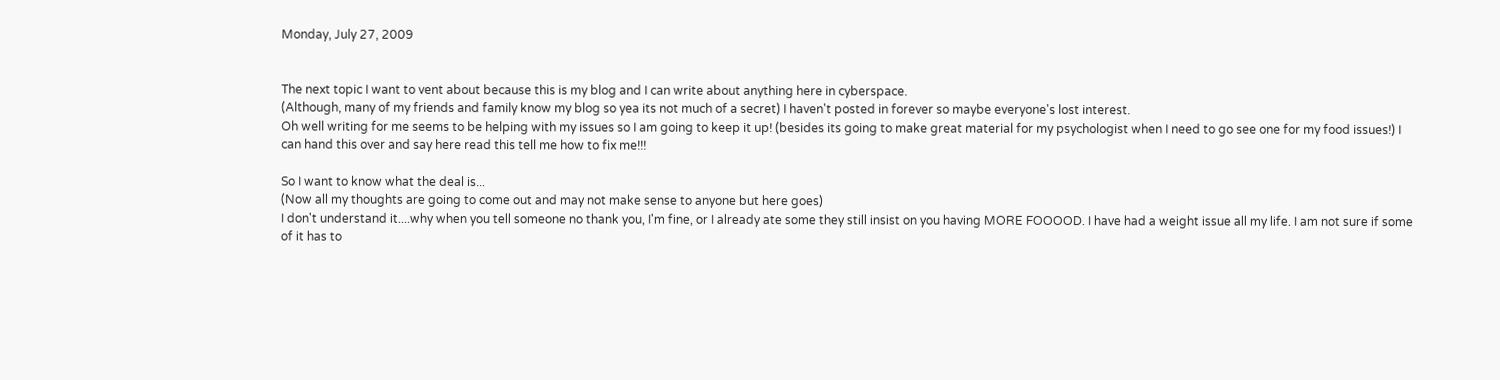Monday, July 27, 2009


The next topic I want to vent about because this is my blog and I can write about anything here in cyberspace.
(Although, many of my friends and family know my blog so yea its not much of a secret) I haven't posted in forever so maybe everyone's lost interest.
Oh well writing for me seems to be helping with my issues so I am going to keep it up! (besides its going to make great material for my psychologist when I need to go see one for my food issues!) I can hand this over and say here read this tell me how to fix me!!!

So I want to know what the deal is...
(Now all my thoughts are going to come out and may not make sense to anyone but here goes)
I don't understand it....why when you tell someone no thank you, I'm fine, or I already ate some they still insist on you having MORE FOOOOD. I have had a weight issue all my life. I am not sure if some of it has to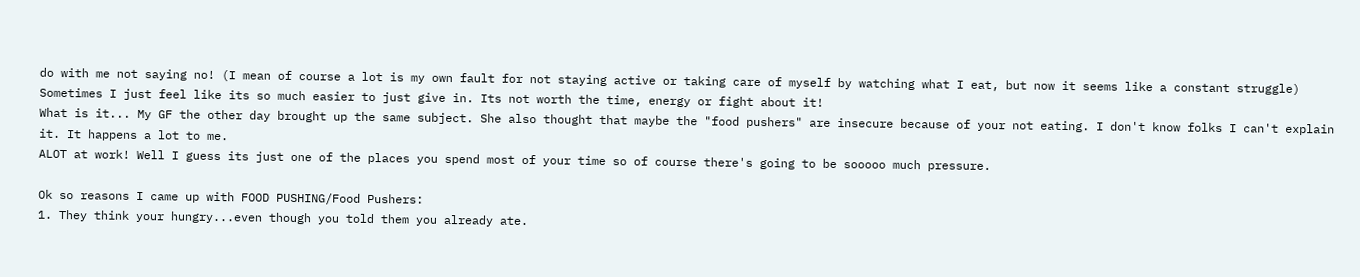do with me not saying no! (I mean of course a lot is my own fault for not staying active or taking care of myself by watching what I eat, but now it seems like a constant struggle)
Sometimes I just feel like its so much easier to just give in. Its not worth the time, energy or fight about it!
What is it... My GF the other day brought up the same subject. She also thought that maybe the "food pushers" are insecure because of your not eating. I don't know folks I can't explain it. It happens a lot to me.
ALOT at work! Well I guess its just one of the places you spend most of your time so of course there's going to be sooooo much pressure.

Ok so reasons I came up with FOOD PUSHING/Food Pushers:
1. They think your hungry...even though you told them you already ate.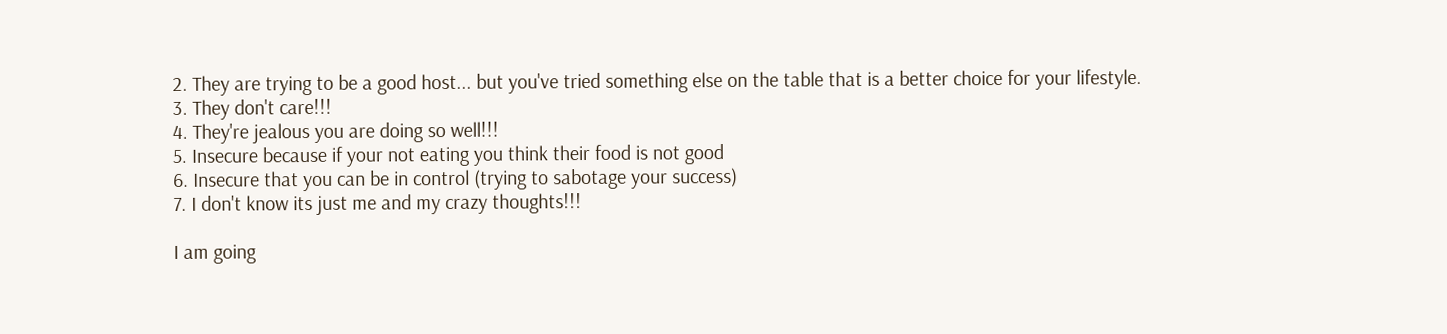2. They are trying to be a good host... but you've tried something else on the table that is a better choice for your lifestyle.
3. They don't care!!!
4. They're jealous you are doing so well!!!
5. Insecure because if your not eating you think their food is not good
6. Insecure that you can be in control (trying to sabotage your success)
7. I don't know its just me and my crazy thoughts!!!

I am going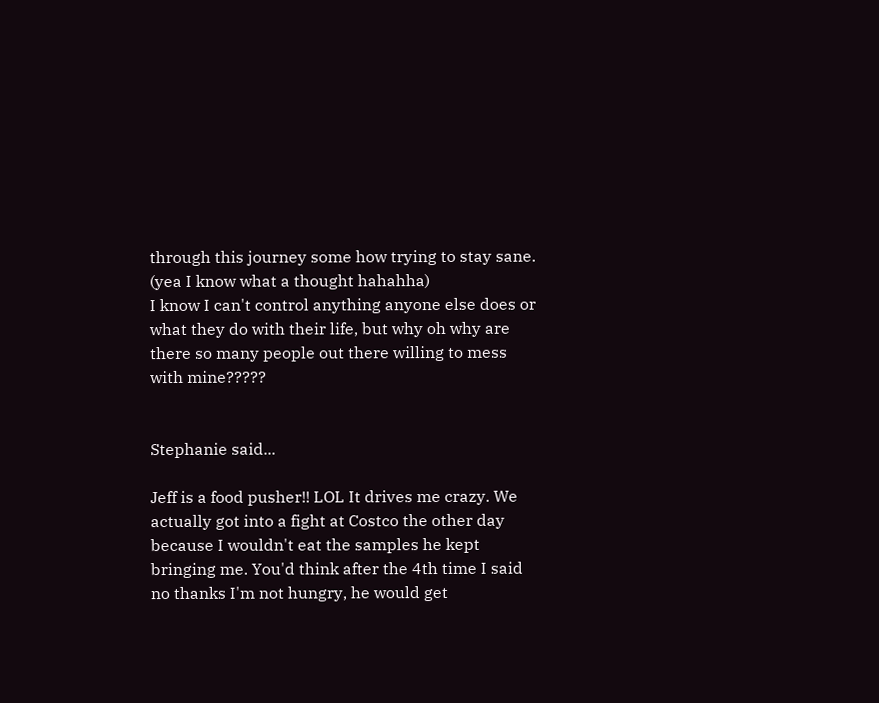through this journey some how trying to stay sane. (yea I know what a thought hahahha)
I know I can't control anything anyone else does or what they do with their life, but why oh why are there so many people out there willing to mess with mine?????


Stephanie said...

Jeff is a food pusher!! LOL It drives me crazy. We actually got into a fight at Costco the other day because I wouldn't eat the samples he kept bringing me. You'd think after the 4th time I said no thanks I'm not hungry, he would get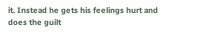it. Instead he gets his feelings hurt and does the guilt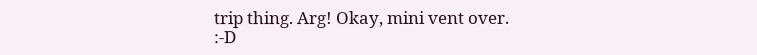trip thing. Arg! Okay, mini vent over. :-D